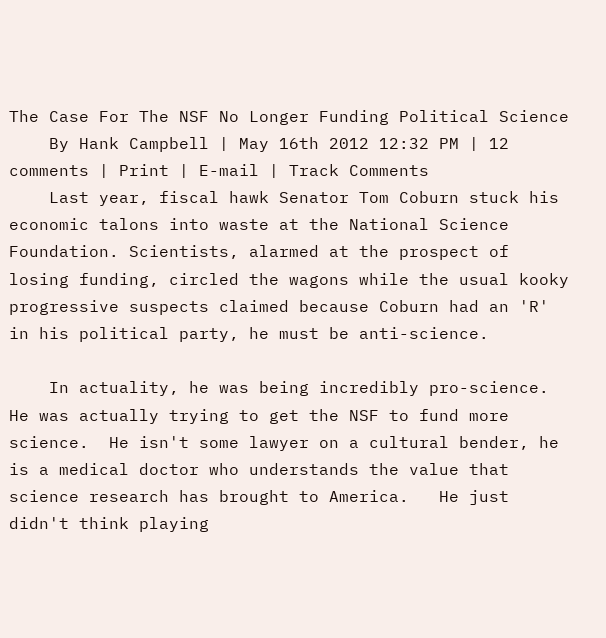The Case For The NSF No Longer Funding Political Science
    By Hank Campbell | May 16th 2012 12:32 PM | 12 comments | Print | E-mail | Track Comments
    Last year, fiscal hawk Senator Tom Coburn stuck his economic talons into waste at the National Science Foundation. Scientists, alarmed at the prospect of losing funding, circled the wagons while the usual kooky progressive suspects claimed because Coburn had an 'R' in his political party, he must be anti-science.

    In actuality, he was being incredibly pro-science.  He was actually trying to get the NSF to fund more science.  He isn't some lawyer on a cultural bender, he is a medical doctor who understands the value that science research has brought to America.   He just didn't think playing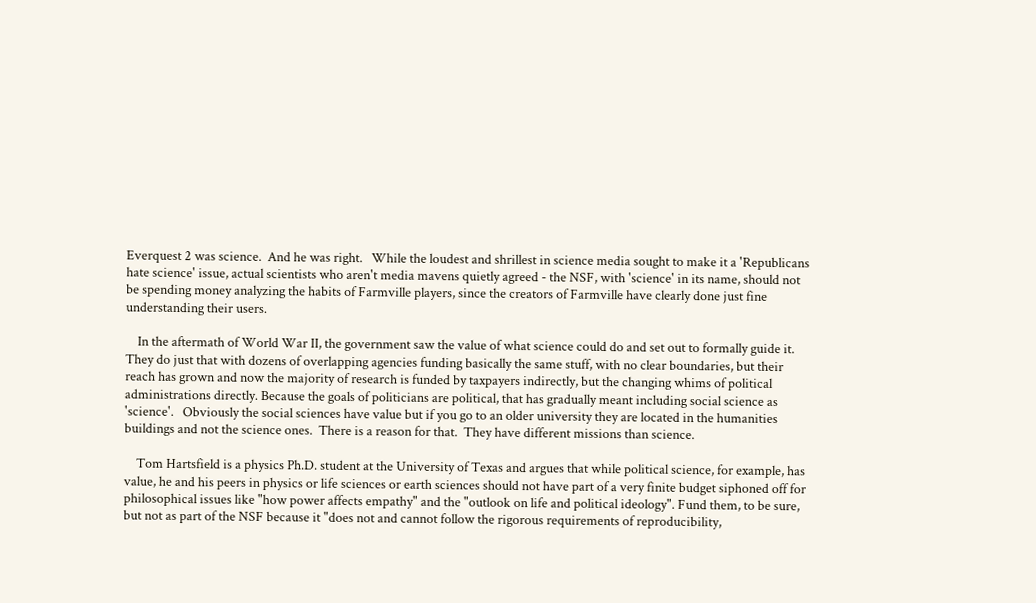Everquest 2 was science.  And he was right.   While the loudest and shrillest in science media sought to make it a 'Republicans hate science' issue, actual scientists who aren't media mavens quietly agreed - the NSF, with 'science' in its name, should not be spending money analyzing the habits of Farmville players, since the creators of Farmville have clearly done just fine understanding their users.

    In the aftermath of World War II, the government saw the value of what science could do and set out to formally guide it.  They do just that with dozens of overlapping agencies funding basically the same stuff, with no clear boundaries, but their reach has grown and now the majority of research is funded by taxpayers indirectly, but the changing whims of political administrations directly. Because the goals of politicians are political, that has gradually meant including social science as 'science'.   Obviously the social sciences have value but if you go to an older university they are located in the humanities buildings and not the science ones.  There is a reason for that.  They have different missions than science.

    Tom Hartsfield is a physics Ph.D. student at the University of Texas and argues that while political science, for example, has value, he and his peers in physics or life sciences or earth sciences should not have part of a very finite budget siphoned off for philosophical issues like "how power affects empathy" and the "outlook on life and political ideology". Fund them, to be sure, but not as part of the NSF because it "does not and cannot follow the rigorous requirements of reproducibility,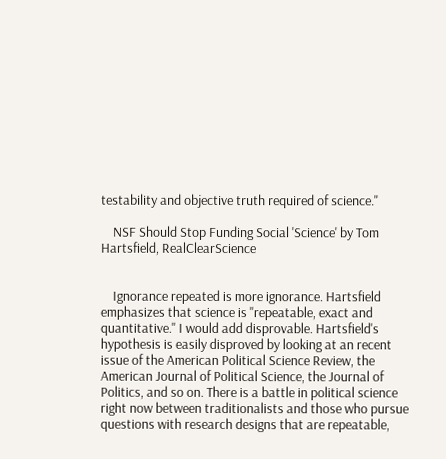testability and objective truth required of science."

    NSF Should Stop Funding Social 'Science' by Tom Hartsfield, RealClearScience


    Ignorance repeated is more ignorance. Hartsfield emphasizes that science is "repeatable, exact and quantitative." I would add disprovable. Hartsfield's hypothesis is easily disproved by looking at an recent issue of the American Political Science Review, the American Journal of Political Science, the Journal of Politics, and so on. There is a battle in political science right now between traditionalists and those who pursue questions with research designs that are repeatable,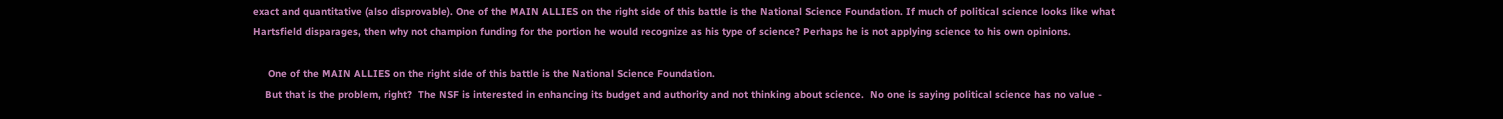exact and quantitative (also disprovable). One of the MAIN ALLIES on the right side of this battle is the National Science Foundation. If much of political science looks like what Hartsfield disparages, then why not champion funding for the portion he would recognize as his type of science? Perhaps he is not applying science to his own opinions.

     One of the MAIN ALLIES on the right side of this battle is the National Science Foundation.
    But that is the problem, right?  The NSF is interested in enhancing its budget and authority and not thinking about science.  No one is saying political science has no value -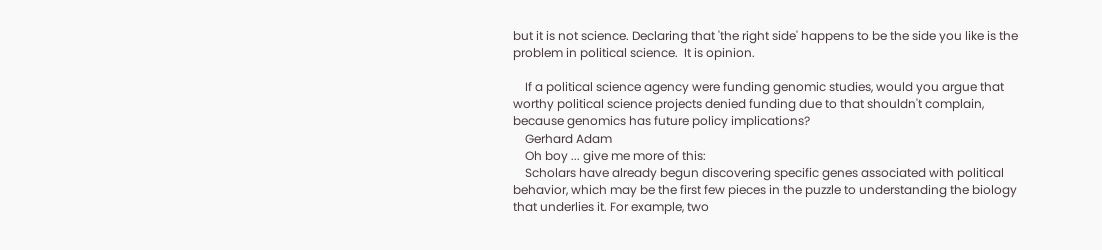but it is not science. Declaring that 'the right side' happens to be the side you like is the problem in political science.  It is opinion.

    If a political science agency were funding genomic studies, would you argue that worthy political science projects denied funding due to that shouldn't complain, because genomics has future policy implications?
    Gerhard Adam
    Oh boy ... give me more of this:
    Scholars have already begun discovering specific genes associated with political behavior, which may be the first few pieces in the puzzle to understanding the biology that underlies it. For example, two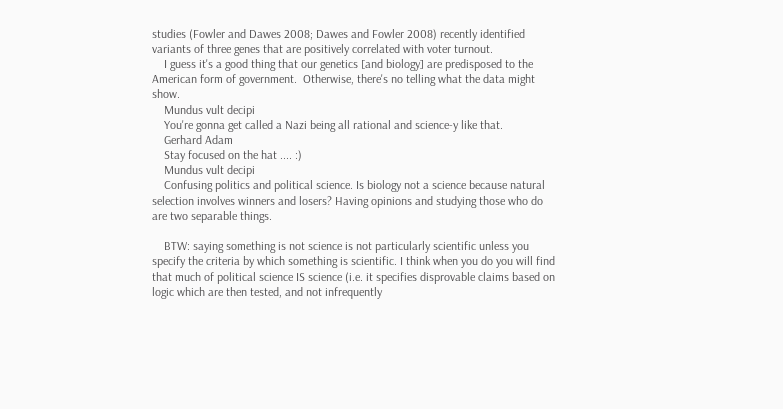studies (Fowler and Dawes 2008; Dawes and Fowler 2008) recently identified variants of three genes that are positively correlated with voter turnout.
    I guess it's a good thing that our genetics [and biology] are predisposed to the American form of government.  Otherwise, there's no telling what the data might show.
    Mundus vult decipi
    You're gonna get called a Nazi being all rational and science-y like that.
    Gerhard Adam
    Stay focused on the hat .... :)
    Mundus vult decipi
    Confusing politics and political science. Is biology not a science because natural selection involves winners and losers? Having opinions and studying those who do are two separable things.

    BTW: saying something is not science is not particularly scientific unless you specify the criteria by which something is scientific. I think when you do you will find that much of political science IS science (i.e. it specifies disprovable claims based on logic which are then tested, and not infrequently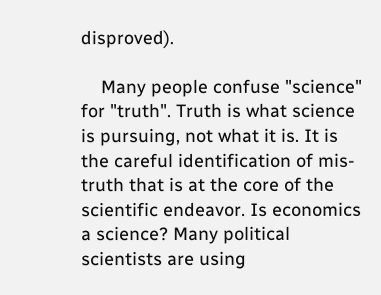disproved).

    Many people confuse "science" for "truth". Truth is what science is pursuing, not what it is. It is the careful identification of mis-truth that is at the core of the scientific endeavor. Is economics a science? Many political scientists are using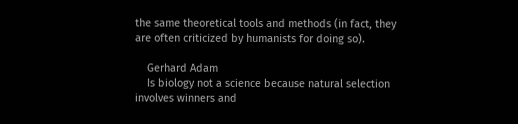the same theoretical tools and methods (in fact, they are often criticized by humanists for doing so).

    Gerhard Adam
    Is biology not a science because natural selection involves winners and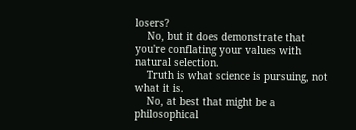losers?
    No, but it does demonstrate that you're conflating your values with natural selection.
    Truth is what science is pursuing, not what it is.
    No, at best that might be a philosophical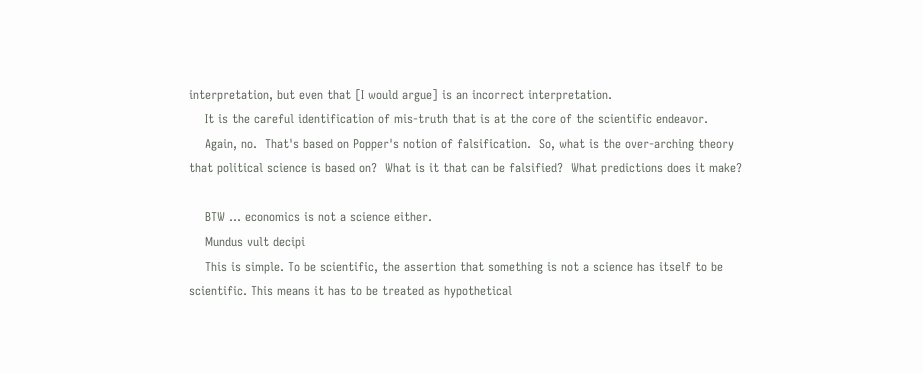interpretation, but even that [I would argue] is an incorrect interpretation.
    It is the careful identification of mis-truth that is at the core of the scientific endeavor.
    Again, no.  That's based on Popper's notion of falsification.  So, what is the over-arching theory that political science is based on?  What is it that can be falsified?  What predictions does it make?

    BTW ... economics is not a science either.
    Mundus vult decipi
    This is simple. To be scientific, the assertion that something is not a science has itself to be scientific. This means it has to be treated as hypothetical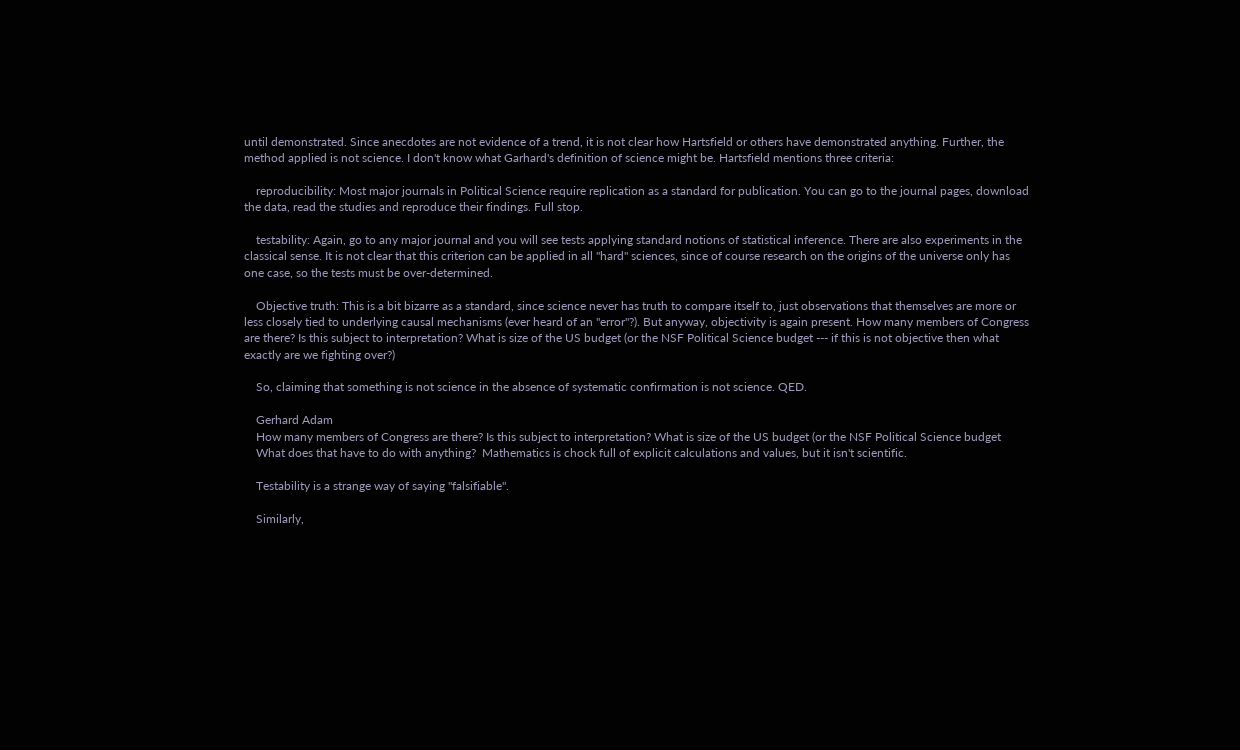until demonstrated. Since anecdotes are not evidence of a trend, it is not clear how Hartsfield or others have demonstrated anything. Further, the method applied is not science. I don't know what Garhard's definition of science might be. Hartsfield mentions three criteria:

    reproducibility: Most major journals in Political Science require replication as a standard for publication. You can go to the journal pages, download the data, read the studies and reproduce their findings. Full stop.

    testability: Again, go to any major journal and you will see tests applying standard notions of statistical inference. There are also experiments in the classical sense. It is not clear that this criterion can be applied in all "hard" sciences, since of course research on the origins of the universe only has one case, so the tests must be over-determined.

    Objective truth: This is a bit bizarre as a standard, since science never has truth to compare itself to, just observations that themselves are more or less closely tied to underlying causal mechanisms (ever heard of an "error"?). But anyway, objectivity is again present. How many members of Congress are there? Is this subject to interpretation? What is size of the US budget (or the NSF Political Science budget --- if this is not objective then what exactly are we fighting over?)

    So, claiming that something is not science in the absence of systematic confirmation is not science. QED.

    Gerhard Adam
    How many members of Congress are there? Is this subject to interpretation? What is size of the US budget (or the NSF Political Science budget
    What does that have to do with anything?  Mathematics is chock full of explicit calculations and values, but it isn't scientific.

    Testability is a strange way of saying "falsifiable".

    Similarly,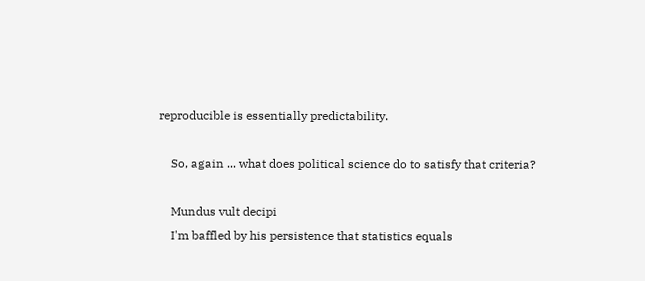reproducible is essentially predictability.

    So, again ... what does political science do to satisfy that criteria?

    Mundus vult decipi
    I'm baffled by his persistence that statistics equals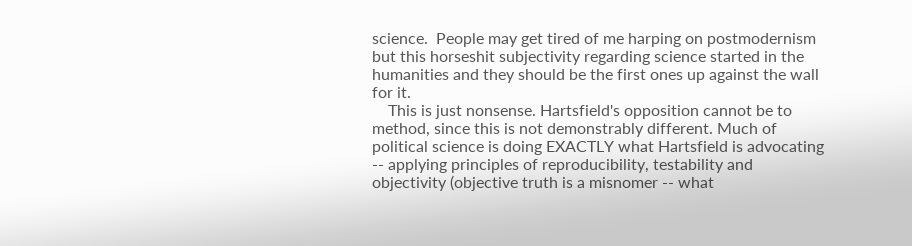science.  People may get tired of me harping on postmodernism but this horseshit subjectivity regarding science started in the humanities and they should be the first ones up against the wall for it.
    This is just nonsense. Hartsfield's opposition cannot be to method, since this is not demonstrably different. Much of political science is doing EXACTLY what Hartsfield is advocating -- applying principles of reproducibility, testability and objectivity (objective truth is a misnomer -- what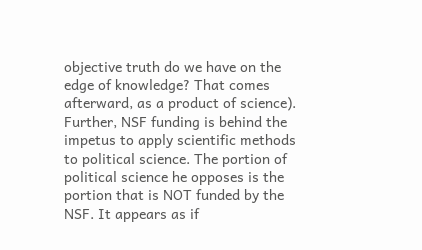objective truth do we have on the edge of knowledge? That comes afterward, as a product of science). Further, NSF funding is behind the impetus to apply scientific methods to political science. The portion of political science he opposes is the portion that is NOT funded by the NSF. It appears as if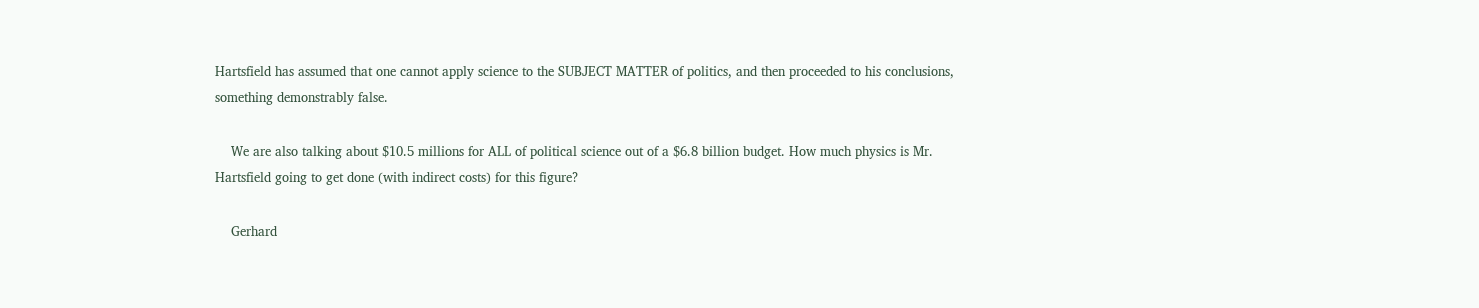Hartsfield has assumed that one cannot apply science to the SUBJECT MATTER of politics, and then proceeded to his conclusions, something demonstrably false.

    We are also talking about $10.5 millions for ALL of political science out of a $6.8 billion budget. How much physics is Mr. Hartsfield going to get done (with indirect costs) for this figure?

    Gerhard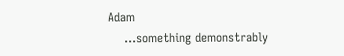Adam
    ...something demonstrably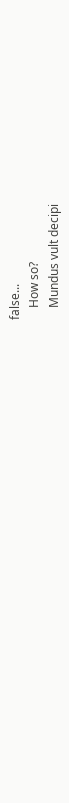false...
    How so?
    Mundus vult decipi